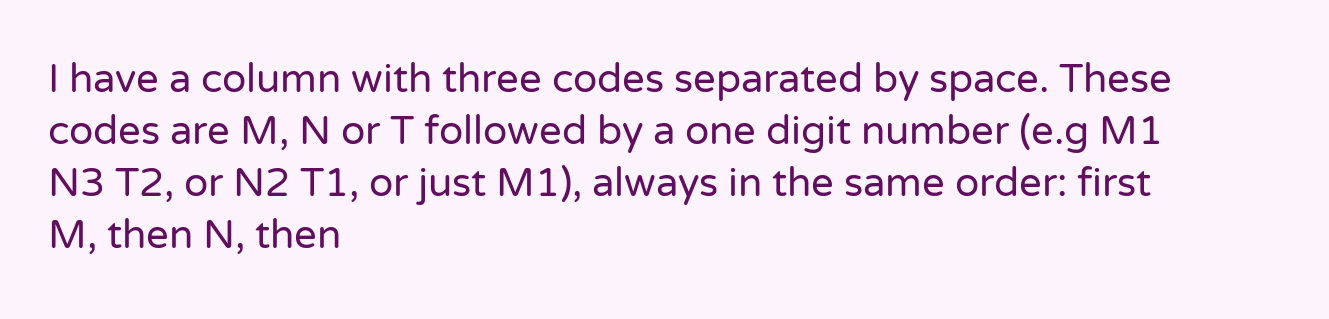I have a column with three codes separated by space. These codes are M, N or T followed by a one digit number (e.g M1 N3 T2, or N2 T1, or just M1), always in the same order: first M, then N, then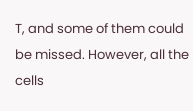T, and some of them could be missed. However, all the cells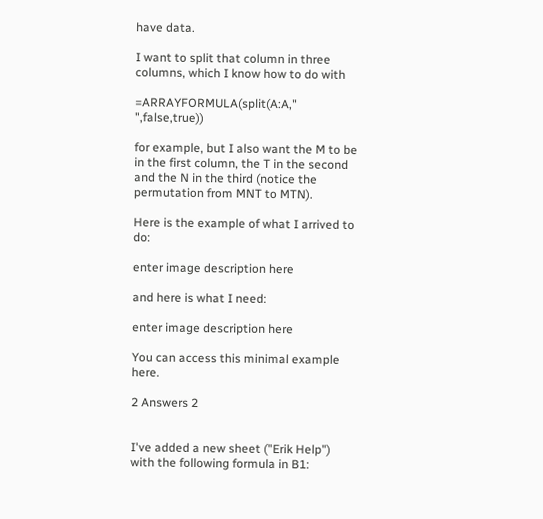have data.

I want to split that column in three columns, which I know how to do with

=ARRAYFORMULA(split(A:A," ",false,true))

for example, but I also want the M to be in the first column, the T in the second and the N in the third (notice the permutation from MNT to MTN).

Here is the example of what I arrived to do:

enter image description here

and here is what I need:

enter image description here

You can access this minimal example here.

2 Answers 2


I've added a new sheet ("Erik Help") with the following formula in B1: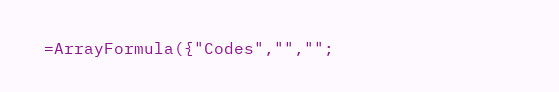=ArrayFormula({"Codes","","";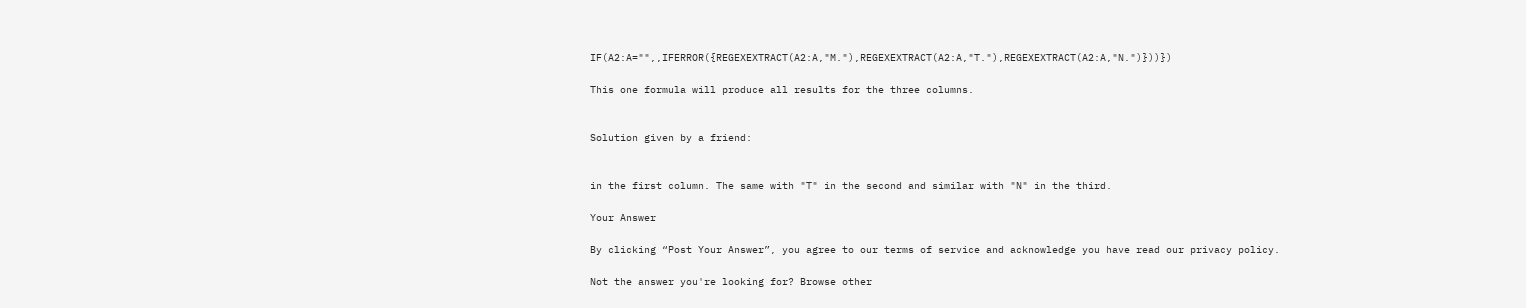IF(A2:A="",,IFERROR({REGEXEXTRACT(A2:A,"M."),REGEXEXTRACT(A2:A,"T."),REGEXEXTRACT(A2:A,"N.")}))})

This one formula will produce all results for the three columns.


Solution given by a friend:


in the first column. The same with "T" in the second and similar with "N" in the third.

Your Answer

By clicking “Post Your Answer”, you agree to our terms of service and acknowledge you have read our privacy policy.

Not the answer you're looking for? Browse other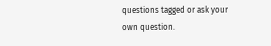questions tagged or ask your own question.